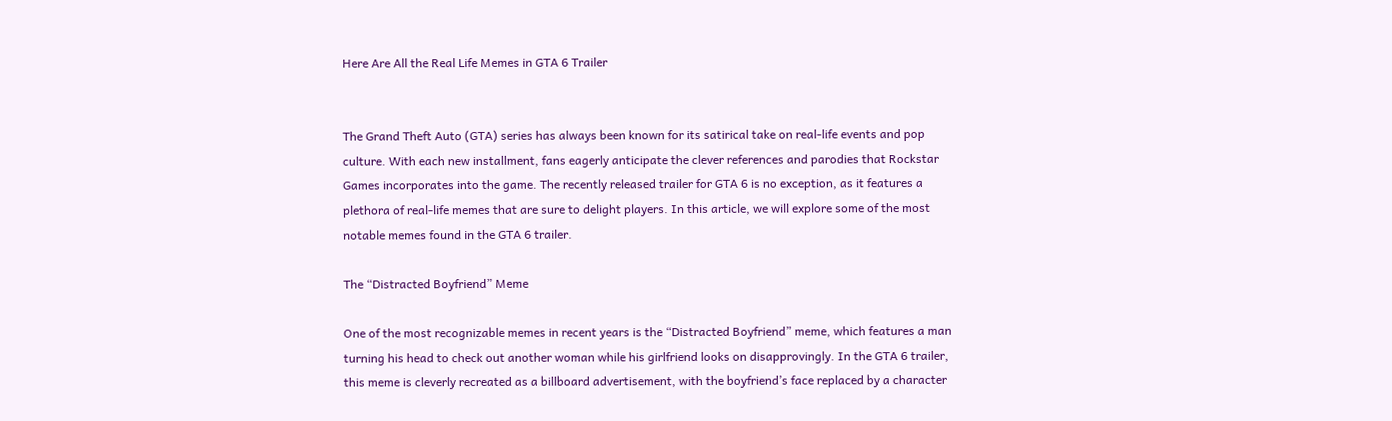Here Are All the Real Life Memes in GTA 6 Trailer


The Grand Theft Auto (GTA) series has always been known for its satirical take on real-life events and pop culture. With each new installment, fans eagerly anticipate the clever references and parodies that Rockstar Games incorporates into the game. The recently released trailer for GTA 6 is no exception, as it features a plethora of real-life memes that are sure to delight players. In this article, we will explore some of the most notable memes found in the GTA 6 trailer.

The “Distracted Boyfriend” Meme

One of the most recognizable memes in recent years is the “Distracted Boyfriend” meme, which features a man turning his head to check out another woman while his girlfriend looks on disapprovingly. In the GTA 6 trailer, this meme is cleverly recreated as a billboard advertisement, with the boyfriend’s face replaced by a character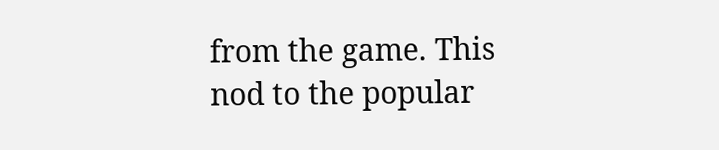from the game. This nod to the popular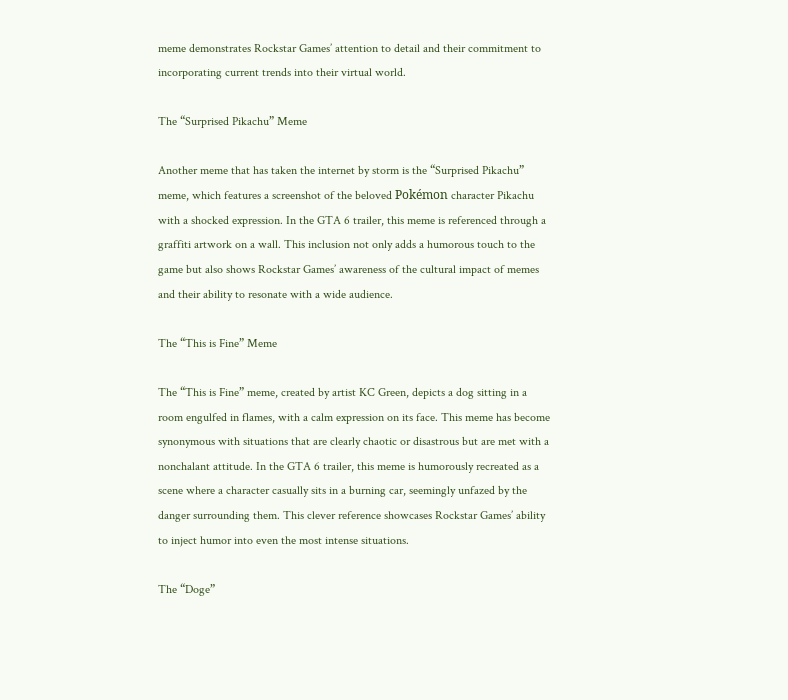meme demonstrates Rockstar Games’ attention to detail and their commitment to incorporating current trends into their virtual world.

The “Surprised Pikachu” Meme

Another meme that has taken the internet by storm is the “Surprised Pikachu” meme, which features a screenshot of the beloved Pokémon character Pikachu with a shocked expression. In the GTA 6 trailer, this meme is referenced through a graffiti artwork on a wall. This inclusion not only adds a humorous touch to the game but also shows Rockstar Games’ awareness of the cultural impact of memes and their ability to resonate with a wide audience.

The “This is Fine” Meme

The “This is Fine” meme, created by artist KC Green, depicts a dog sitting in a room engulfed in flames, with a calm expression on its face. This meme has become synonymous with situations that are clearly chaotic or disastrous but are met with a nonchalant attitude. In the GTA 6 trailer, this meme is humorously recreated as a scene where a character casually sits in a burning car, seemingly unfazed by the danger surrounding them. This clever reference showcases Rockstar Games’ ability to inject humor into even the most intense situations.

The “Doge”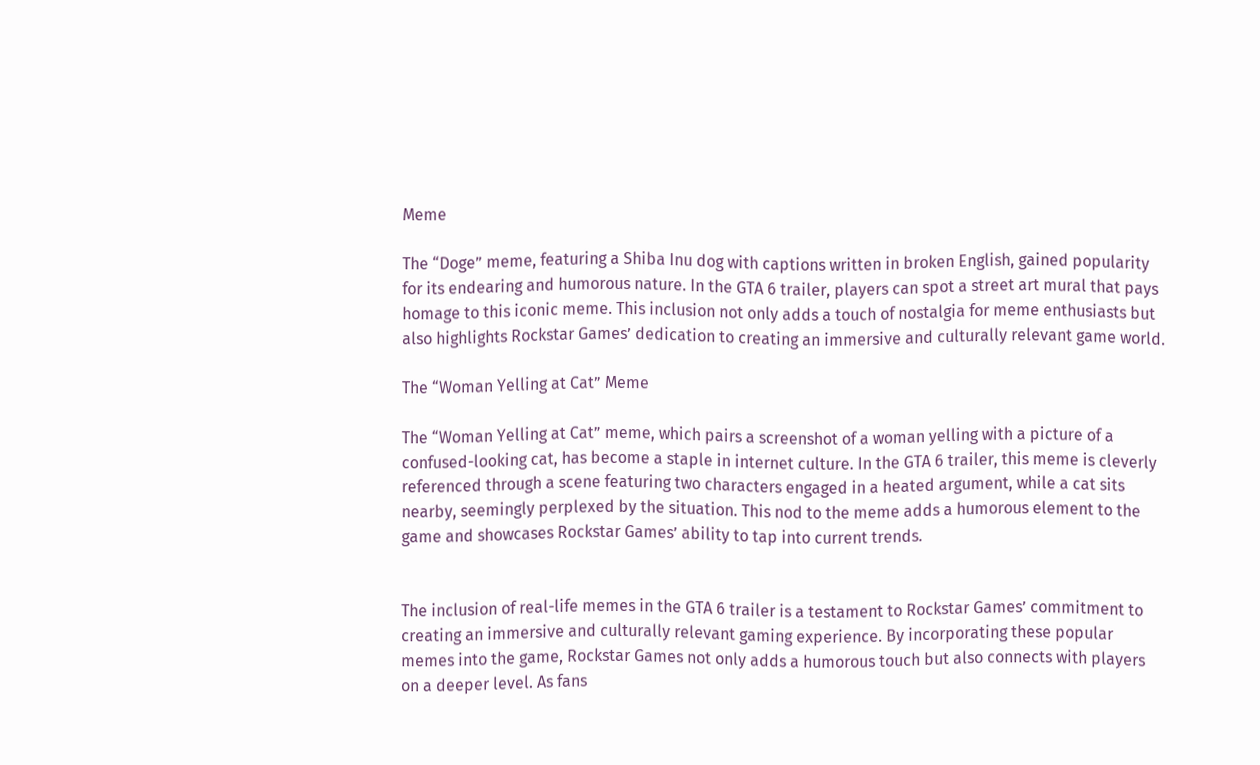Meme

The “Doge” meme, featuring a Shiba Inu dog with captions written in broken English, gained popularity for its endearing and humorous nature. In the GTA 6 trailer, players can spot a street art mural that pays homage to this iconic meme. This inclusion not only adds a touch of nostalgia for meme enthusiasts but also highlights Rockstar Games’ dedication to creating an immersive and culturally relevant game world.

The “Woman Yelling at Cat” Meme

The “Woman Yelling at Cat” meme, which pairs a screenshot of a woman yelling with a picture of a confused-looking cat, has become a staple in internet culture. In the GTA 6 trailer, this meme is cleverly referenced through a scene featuring two characters engaged in a heated argument, while a cat sits nearby, seemingly perplexed by the situation. This nod to the meme adds a humorous element to the game and showcases Rockstar Games’ ability to tap into current trends.


The inclusion of real-life memes in the GTA 6 trailer is a testament to Rockstar Games’ commitment to creating an immersive and culturally relevant gaming experience. By incorporating these popular memes into the game, Rockstar Games not only adds a humorous touch but also connects with players on a deeper level. As fans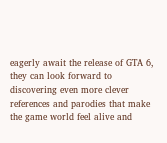eagerly await the release of GTA 6, they can look forward to discovering even more clever references and parodies that make the game world feel alive and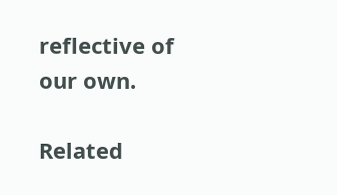reflective of our own.

Related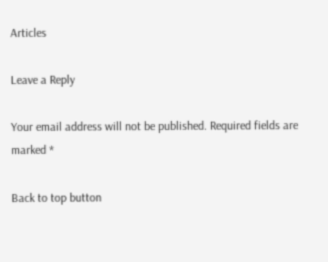Articles

Leave a Reply

Your email address will not be published. Required fields are marked *

Back to top button